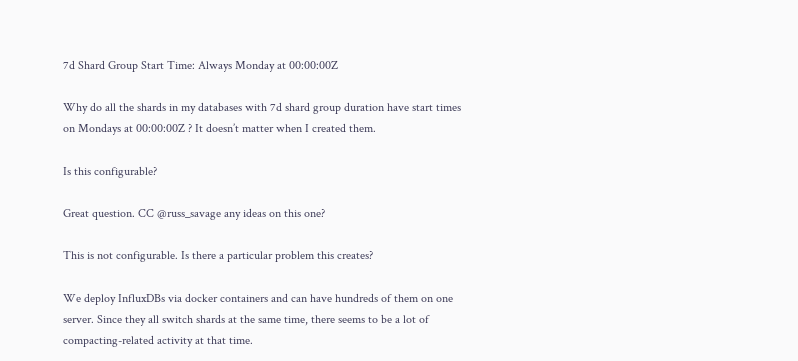7d Shard Group Start Time: Always Monday at 00:00:00Z

Why do all the shards in my databases with 7d shard group duration have start times on Mondays at 00:00:00Z ? It doesn’t matter when I created them.

Is this configurable?

Great question. CC @russ_savage any ideas on this one?

This is not configurable. Is there a particular problem this creates?

We deploy InfluxDBs via docker containers and can have hundreds of them on one server. Since they all switch shards at the same time, there seems to be a lot of compacting-related activity at that time.